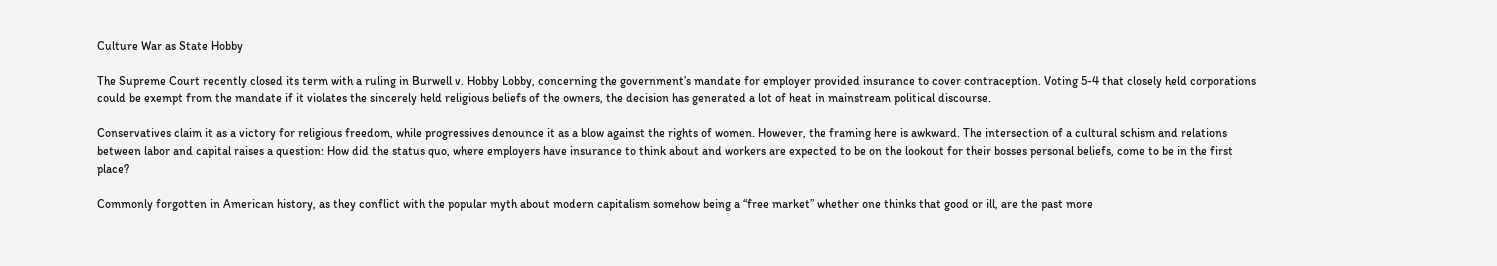Culture War as State Hobby

The Supreme Court recently closed its term with a ruling in Burwell v. Hobby Lobby, concerning the government’s mandate for employer provided insurance to cover contraception. Voting 5-4 that closely held corporations could be exempt from the mandate if it violates the sincerely held religious beliefs of the owners, the decision has generated a lot of heat in mainstream political discourse.

Conservatives claim it as a victory for religious freedom, while progressives denounce it as a blow against the rights of women. However, the framing here is awkward. The intersection of a cultural schism and relations between labor and capital raises a question: How did the status quo, where employers have insurance to think about and workers are expected to be on the lookout for their bosses personal beliefs, come to be in the first place?

Commonly forgotten in American history, as they conflict with the popular myth about modern capitalism somehow being a “free market” whether one thinks that good or ill, are the past more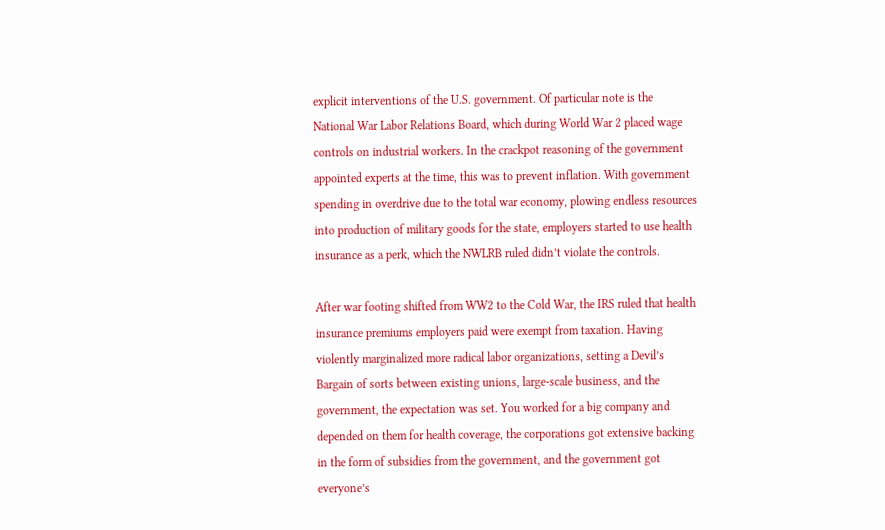explicit interventions of the U.S. government. Of particular note is the National War Labor Relations Board, which during World War 2 placed wage controls on industrial workers. In the crackpot reasoning of the government appointed experts at the time, this was to prevent inflation. With government spending in overdrive due to the total war economy, plowing endless resources into production of military goods for the state, employers started to use health insurance as a perk, which the NWLRB ruled didn’t violate the controls.

After war footing shifted from WW2 to the Cold War, the IRS ruled that health insurance premiums employers paid were exempt from taxation. Having violently marginalized more radical labor organizations, setting a Devil’s Bargain of sorts between existing unions, large-scale business, and the government, the expectation was set. You worked for a big company and depended on them for health coverage, the corporations got extensive backing in the form of subsidies from the government, and the government got everyone’s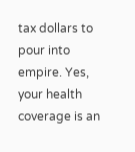tax dollars to pour into empire. Yes, your health coverage is an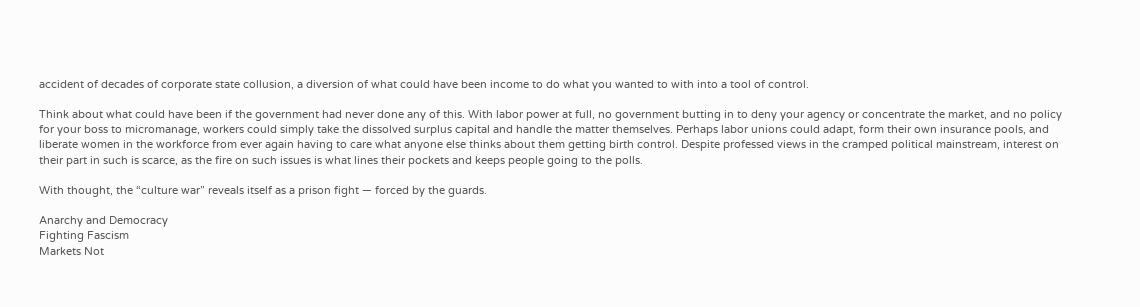accident of decades of corporate state collusion, a diversion of what could have been income to do what you wanted to with into a tool of control.

Think about what could have been if the government had never done any of this. With labor power at full, no government butting in to deny your agency or concentrate the market, and no policy for your boss to micromanage, workers could simply take the dissolved surplus capital and handle the matter themselves. Perhaps labor unions could adapt, form their own insurance pools, and liberate women in the workforce from ever again having to care what anyone else thinks about them getting birth control. Despite professed views in the cramped political mainstream, interest on their part in such is scarce, as the fire on such issues is what lines their pockets and keeps people going to the polls.

With thought, the “culture war” reveals itself as a prison fight — forced by the guards.

Anarchy and Democracy
Fighting Fascism
Markets Not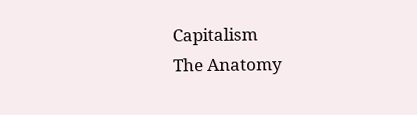Capitalism
The Anatomy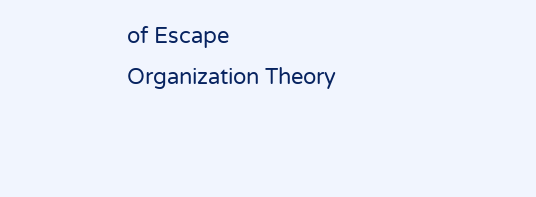of Escape
Organization Theory